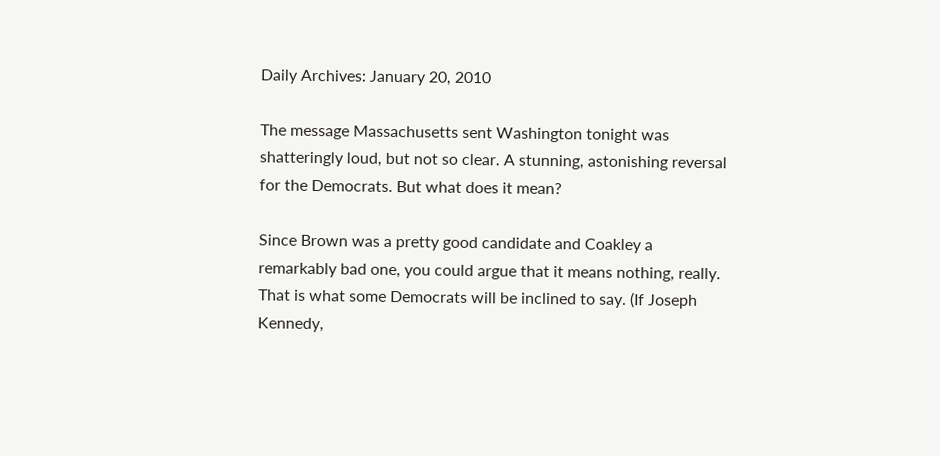Daily Archives: January 20, 2010

The message Massachusetts sent Washington tonight was shatteringly loud, but not so clear. A stunning, astonishing reversal for the Democrats. But what does it mean?

Since Brown was a pretty good candidate and Coakley a remarkably bad one, you could argue that it means nothing, really. That is what some Democrats will be inclined to say. (If Joseph Kennedy,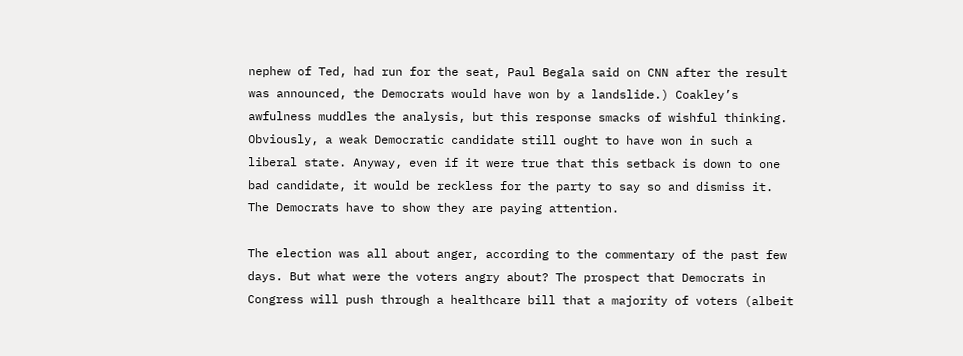nephew of Ted, had run for the seat, Paul Begala said on CNN after the result was announced, the Democrats would have won by a landslide.) Coakley’s awfulness muddles the analysis, but this response smacks of wishful thinking. Obviously, a weak Democratic candidate still ought to have won in such a liberal state. Anyway, even if it were true that this setback is down to one bad candidate, it would be reckless for the party to say so and dismiss it. The Democrats have to show they are paying attention.

The election was all about anger, according to the commentary of the past few days. But what were the voters angry about? The prospect that Democrats in Congress will push through a healthcare bill that a majority of voters (albeit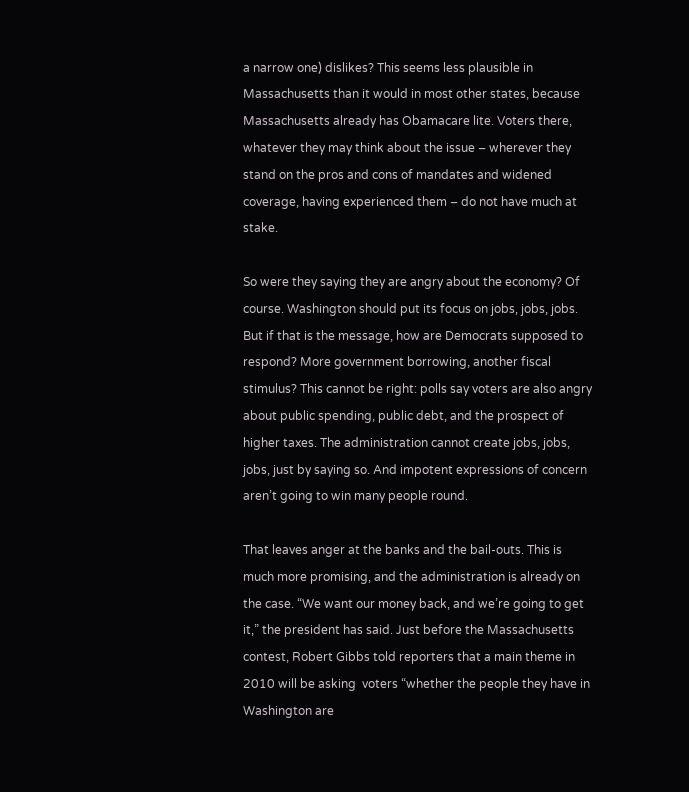a narrow one) dislikes? This seems less plausible in Massachusetts than it would in most other states, because Massachusetts already has Obamacare lite. Voters there, whatever they may think about the issue – wherever they stand on the pros and cons of mandates and widened coverage, having experienced them – do not have much at stake.

So were they saying they are angry about the economy? Of course. Washington should put its focus on jobs, jobs, jobs. But if that is the message, how are Democrats supposed to respond? More government borrowing, another fiscal stimulus? This cannot be right: polls say voters are also angry about public spending, public debt, and the prospect of higher taxes. The administration cannot create jobs, jobs, jobs, just by saying so. And impotent expressions of concern aren’t going to win many people round.

That leaves anger at the banks and the bail-outs. This is much more promising, and the administration is already on the case. “We want our money back, and we’re going to get it,” the president has said. Just before the Massachusetts contest, Robert Gibbs told reporters that a main theme in 2010 will be asking  voters “whether the people they have in Washington are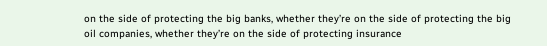on the side of protecting the big banks, whether they’re on the side of protecting the big oil companies, whether they’re on the side of protecting insurance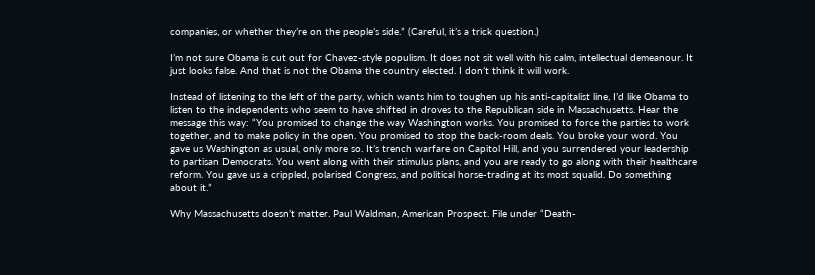companies, or whether they’re on the people’s side.” (Careful, it’s a trick question.)

I’m not sure Obama is cut out for Chavez-style populism. It does not sit well with his calm, intellectual demeanour. It just looks false. And that is not the Obama the country elected. I don’t think it will work.

Instead of listening to the left of the party, which wants him to toughen up his anti-capitalist line, I’d like Obama to listen to the independents who seem to have shifted in droves to the Republican side in Massachusetts. Hear the message this way: “You promised to change the way Washington works. You promised to force the parties to work together, and to make policy in the open. You promised to stop the back-room deals. You broke your word. You gave us Washington as usual, only more so. It’s trench warfare on Capitol Hill, and you surrendered your leadership to partisan Democrats. You went along with their stimulus plans, and you are ready to go along with their healthcare reform. You gave us a crippled, polarised Congress, and political horse-trading at its most squalid. Do something about it.”

Why Massachusetts doesn’t matter. Paul Waldman, American Prospect. File under “Death-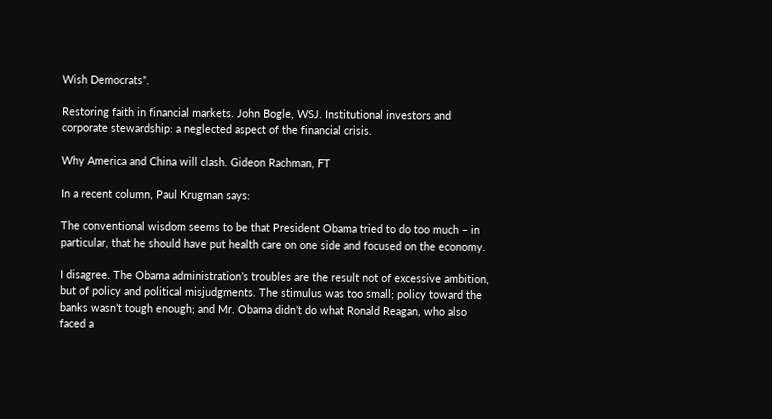Wish Democrats”.

Restoring faith in financial markets. John Bogle, WSJ. Institutional investors and corporate stewardship: a neglected aspect of the financial crisis.

Why America and China will clash. Gideon Rachman, FT

In a recent column, Paul Krugman says:

The conventional wisdom seems to be that President Obama tried to do too much – in particular, that he should have put health care on one side and focused on the economy.

I disagree. The Obama administration’s troubles are the result not of excessive ambition, but of policy and political misjudgments. The stimulus was too small; policy toward the banks wasn’t tough enough; and Mr. Obama didn’t do what Ronald Reagan, who also faced a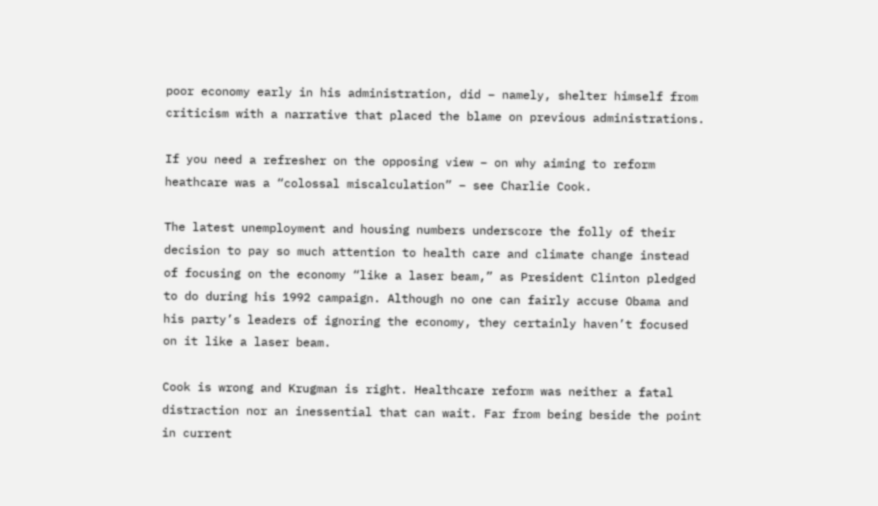poor economy early in his administration, did – namely, shelter himself from criticism with a narrative that placed the blame on previous administrations.

If you need a refresher on the opposing view – on why aiming to reform heathcare was a “colossal miscalculation” – see Charlie Cook.

The latest unemployment and housing numbers underscore the folly of their decision to pay so much attention to health care and climate change instead of focusing on the economy “like a laser beam,” as President Clinton pledged to do during his 1992 campaign. Although no one can fairly accuse Obama and his party’s leaders of ignoring the economy, they certainly haven’t focused on it like a laser beam.

Cook is wrong and Krugman is right. Healthcare reform was neither a fatal distraction nor an inessential that can wait. Far from being beside the point in current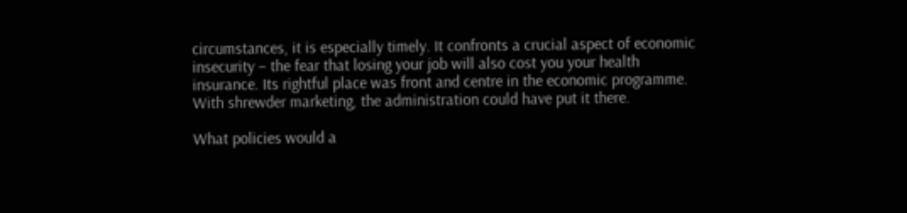circumstances, it is especially timely. It confronts a crucial aspect of economic insecurity – the fear that losing your job will also cost you your health insurance. Its rightful place was front and centre in the economic programme. With shrewder marketing, the administration could have put it there.

What policies would a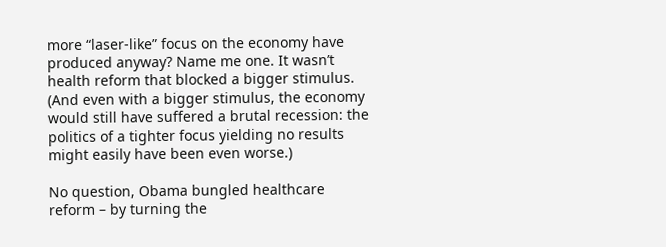more “laser-like” focus on the economy have produced anyway? Name me one. It wasn’t health reform that blocked a bigger stimulus. (And even with a bigger stimulus, the economy would still have suffered a brutal recession: the politics of a tighter focus yielding no results might easily have been even worse.)

No question, Obama bungled healthcare reform – by turning the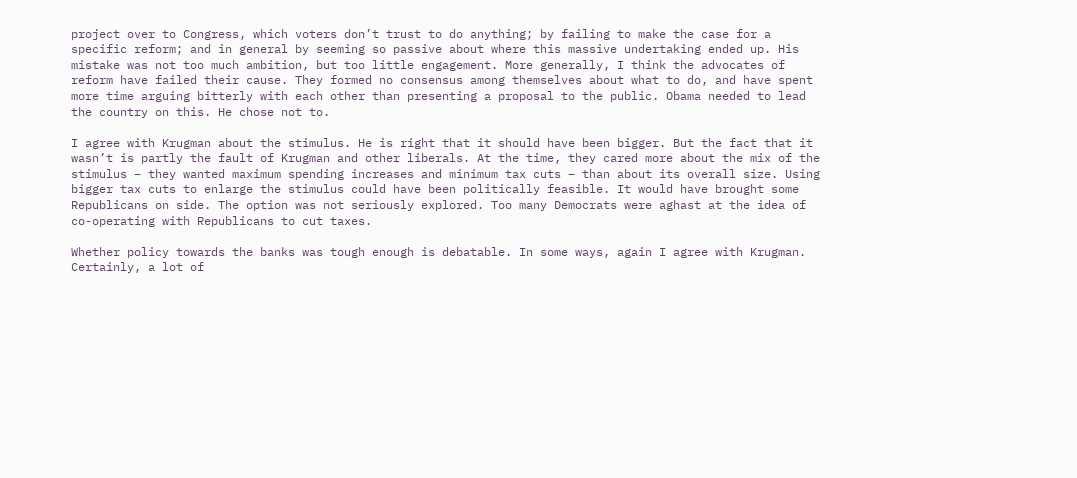project over to Congress, which voters don’t trust to do anything; by failing to make the case for a specific reform; and in general by seeming so passive about where this massive undertaking ended up. His mistake was not too much ambition, but too little engagement. More generally, I think the advocates of reform have failed their cause. They formed no consensus among themselves about what to do, and have spent more time arguing bitterly with each other than presenting a proposal to the public. Obama needed to lead the country on this. He chose not to.

I agree with Krugman about the stimulus. He is right that it should have been bigger. But the fact that it wasn’t is partly the fault of Krugman and other liberals. At the time, they cared more about the mix of the stimulus – they wanted maximum spending increases and minimum tax cuts – than about its overall size. Using bigger tax cuts to enlarge the stimulus could have been politically feasible. It would have brought some Republicans on side. The option was not seriously explored. Too many Democrats were aghast at the idea of co-operating with Republicans to cut taxes.

Whether policy towards the banks was tough enough is debatable. In some ways, again I agree with Krugman. Certainly, a lot of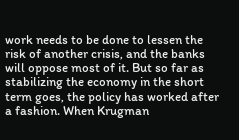work needs to be done to lessen the risk of another crisis, and the banks will oppose most of it. But so far as stabilizing the economy in the short term goes, the policy has worked after a fashion. When Krugman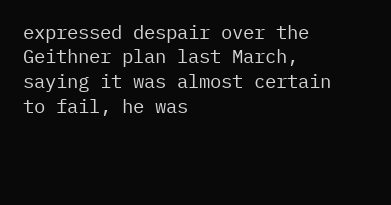expressed despair over the Geithner plan last March, saying it was almost certain to fail, he was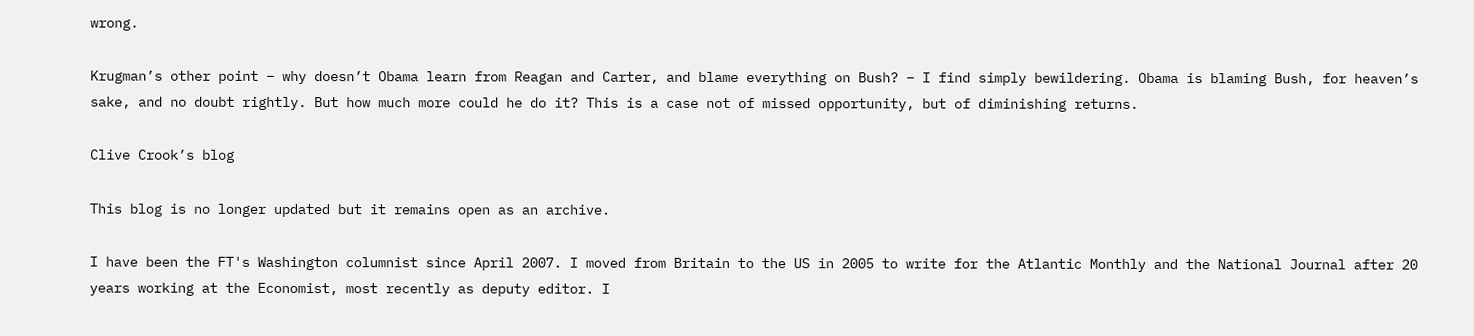wrong.

Krugman’s other point – why doesn’t Obama learn from Reagan and Carter, and blame everything on Bush? – I find simply bewildering. Obama is blaming Bush, for heaven’s sake, and no doubt rightly. But how much more could he do it? This is a case not of missed opportunity, but of diminishing returns.

Clive Crook’s blog

This blog is no longer updated but it remains open as an archive.

I have been the FT's Washington columnist since April 2007. I moved from Britain to the US in 2005 to write for the Atlantic Monthly and the National Journal after 20 years working at the Economist, most recently as deputy editor. I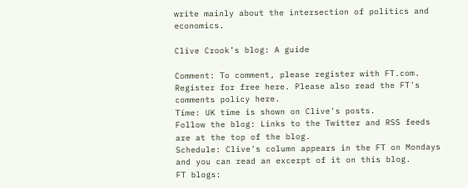write mainly about the intersection of politics and economics.

Clive Crook’s blog: A guide

Comment: To comment, please register with FT.com. Register for free here. Please also read the FT's comments policy here.
Time: UK time is shown on Clive's posts.
Follow the blog: Links to the Twitter and RSS feeds are at the top of the blog.
Schedule: Clive's column appears in the FT on Mondays and you can read an excerpt of it on this blog.
FT blogs: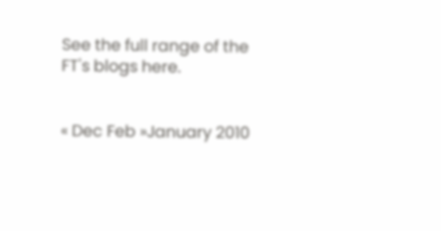See the full range of the FT's blogs here.


« Dec Feb »January 2010